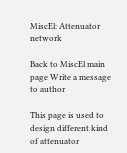MiscEl: Attenuator network

Back to MiscEl main page Write a message to author

This page is used to design different kind of attenuator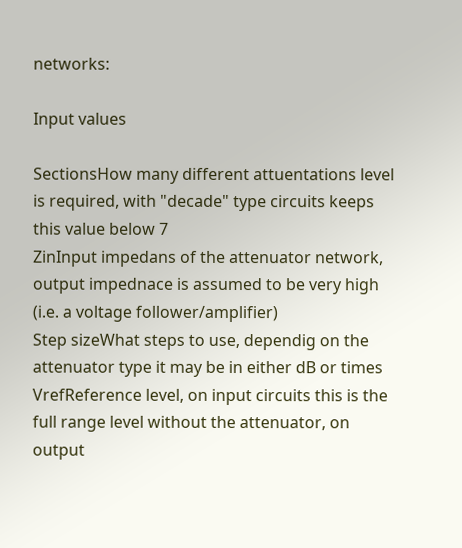networks:

Input values

SectionsHow many different attuentations level is required, with "decade" type circuits keeps this value below 7
ZinInput impedans of the attenuator network, output impednace is assumed to be very high (i.e. a voltage follower/amplifier)
Step sizeWhat steps to use, dependig on the attenuator type it may be in either dB or times
VrefReference level, on input circuits this is the full range level without the attenuator, on output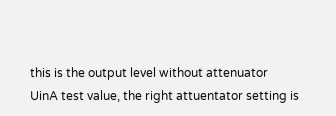this is the output level without attenuator
UinA test value, the right attuentator setting is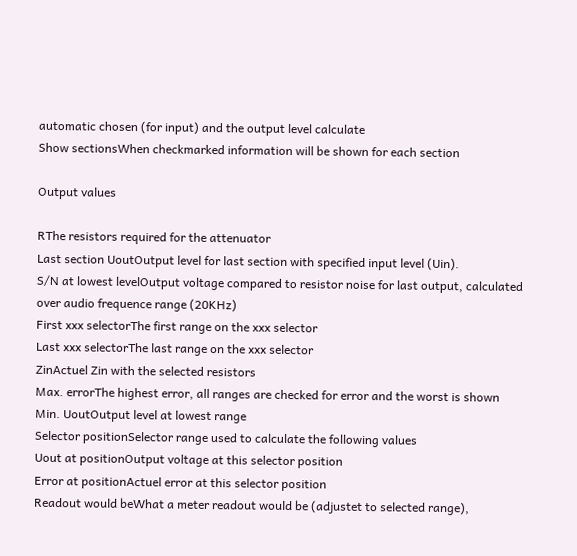automatic chosen (for input) and the output level calculate
Show sectionsWhen checkmarked information will be shown for each section

Output values

RThe resistors required for the attenuator
Last section UoutOutput level for last section with specified input level (Uin).
S/N at lowest levelOutput voltage compared to resistor noise for last output, calculated over audio frequence range (20KHz)
First xxx selectorThe first range on the xxx selector
Last xxx selectorThe last range on the xxx selector
ZinActuel Zin with the selected resistors
Max. errorThe highest error, all ranges are checked for error and the worst is shown
Min. UoutOutput level at lowest range
Selector positionSelector range used to calculate the following values
Uout at positionOutput voltage at this selector position
Error at positionActuel error at this selector position
Readout would beWhat a meter readout would be (adjustet to selected range),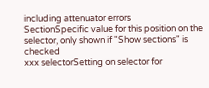including attenuator errors
SectionSpecific value for this position on the selector, only shown if "Show sections" is checked
xxx selectorSetting on selector for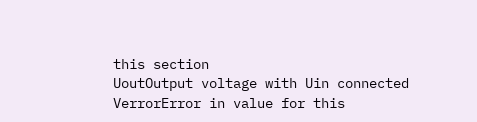this section
UoutOutput voltage with Uin connected
VerrorError in value for this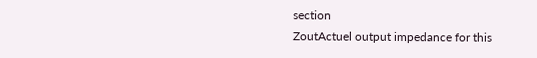section
ZoutActuel output impedance for this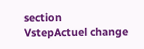section
VstepActuel change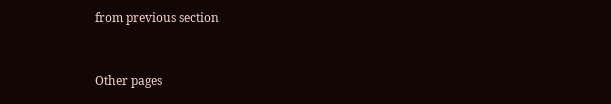from previous section


Other pages